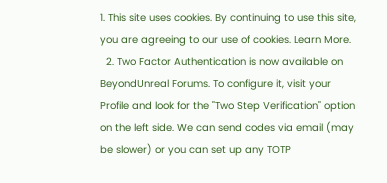1. This site uses cookies. By continuing to use this site, you are agreeing to our use of cookies. Learn More.
  2. Two Factor Authentication is now available on BeyondUnreal Forums. To configure it, visit your Profile and look for the "Two Step Verification" option on the left side. We can send codes via email (may be slower) or you can set up any TOTP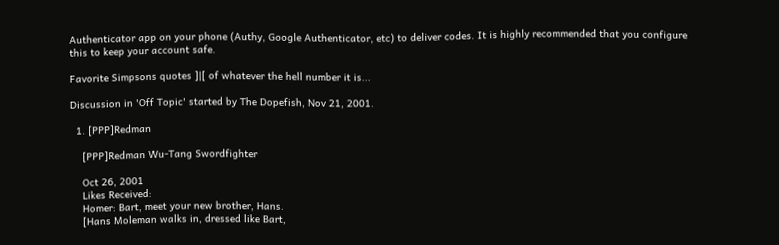Authenticator app on your phone (Authy, Google Authenticator, etc) to deliver codes. It is highly recommended that you configure this to keep your account safe.

Favorite Simpsons quotes ]|[ of whatever the hell number it is...

Discussion in 'Off Topic' started by The Dopefish, Nov 21, 2001.

  1. [PPP]Redman

    [PPP]Redman Wu-Tang Swordfighter

    Oct 26, 2001
    Likes Received:
    Homer: Bart, meet your new brother, Hans.
    [Hans Moleman walks in, dressed like Bart,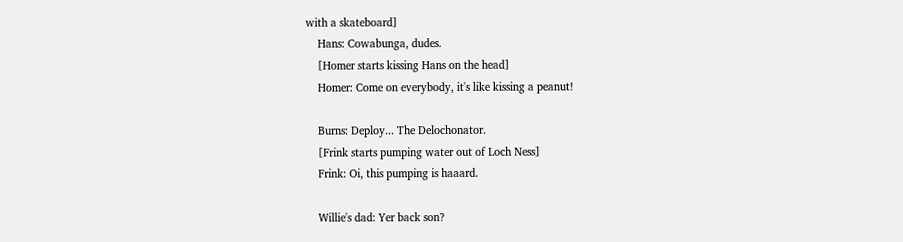with a skateboard]
    Hans: Cowabunga, dudes.
    [Homer starts kissing Hans on the head]
    Homer: Come on everybody, it's like kissing a peanut!

    Burns: Deploy... The Delochonator.
    [Frink starts pumping water out of Loch Ness]
    Frink: Oi, this pumping is haaard.

    Willie's dad: Yer back son?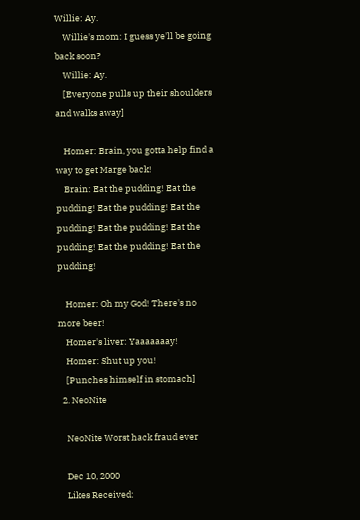Willie: Ay.
    Willie's mom: I guess ye'll be going back soon?
    Willie: Ay.
    [Everyone pulls up their shoulders and walks away]

    Homer: Brain, you gotta help find a way to get Marge back!
    Brain: Eat the pudding! Eat the pudding! Eat the pudding! Eat the pudding! Eat the pudding! Eat the pudding! Eat the pudding! Eat the pudding!

    Homer: Oh my God! There's no more beer!
    Homer's liver: Yaaaaaaay!
    Homer: Shut up you!
    [Punches himself in stomach]
  2. NeoNite

    NeoNite Worst hack fraud ever

    Dec 10, 2000
    Likes Received: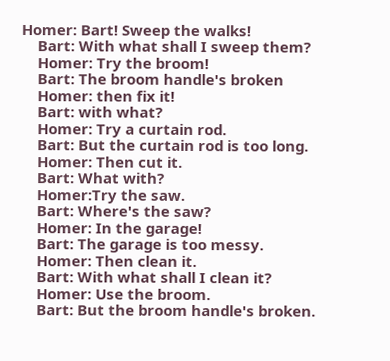Homer: Bart! Sweep the walks!
    Bart: With what shall I sweep them?
    Homer: Try the broom!
    Bart: The broom handle's broken
    Homer: then fix it!
    Bart: with what?
    Homer: Try a curtain rod.
    Bart: But the curtain rod is too long.
    Homer: Then cut it.
    Bart: What with?
    Homer:Try the saw.
    Bart: Where's the saw?
    Homer: In the garage!
    Bart: The garage is too messy.
    Homer: Then clean it.
    Bart: With what shall I clean it?
    Homer: Use the broom.
    Bart: But the broom handle's broken.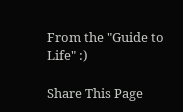From the "Guide to Life" :)

Share This Page